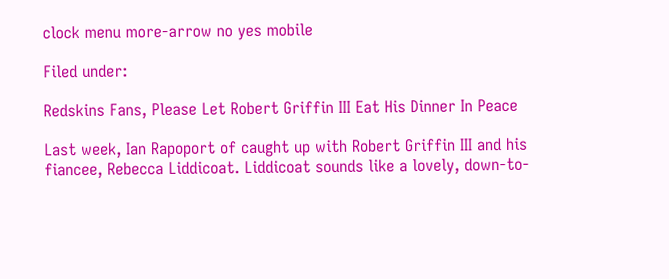clock menu more-arrow no yes mobile

Filed under:

Redskins Fans, Please Let Robert Griffin III Eat His Dinner In Peace

Last week, Ian Rapoport of caught up with Robert Griffin III and his fiancee, Rebecca Liddicoat. Liddicoat sounds like a lovely, down-to-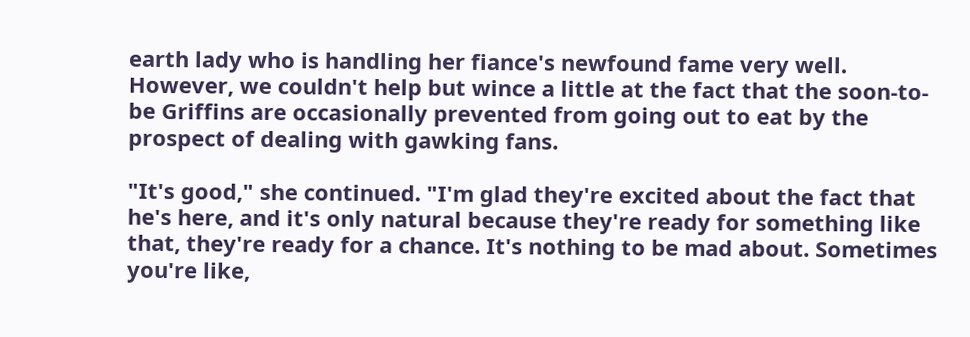earth lady who is handling her fiance's newfound fame very well. However, we couldn't help but wince a little at the fact that the soon-to-be Griffins are occasionally prevented from going out to eat by the prospect of dealing with gawking fans.

"It's good," she continued. "I'm glad they're excited about the fact that he's here, and it's only natural because they're ready for something like that, they're ready for a chance. It's nothing to be mad about. Sometimes you're like,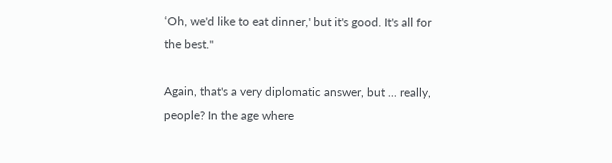‘Oh, we'd like to eat dinner,' but it's good. It's all for the best."

Again, that's a very diplomatic answer, but ... really, people? In the age where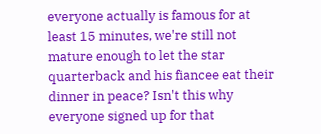everyone actually is famous for at least 15 minutes, we're still not mature enough to let the star quarterback and his fiancee eat their dinner in peace? Isn't this why everyone signed up for that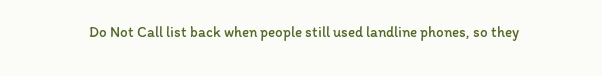Do Not Call list back when people still used landline phones, so they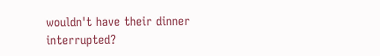wouldn't have their dinner interrupted?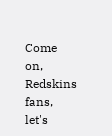Come on, Redskins fans, let's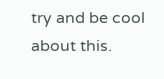try and be cool about this.